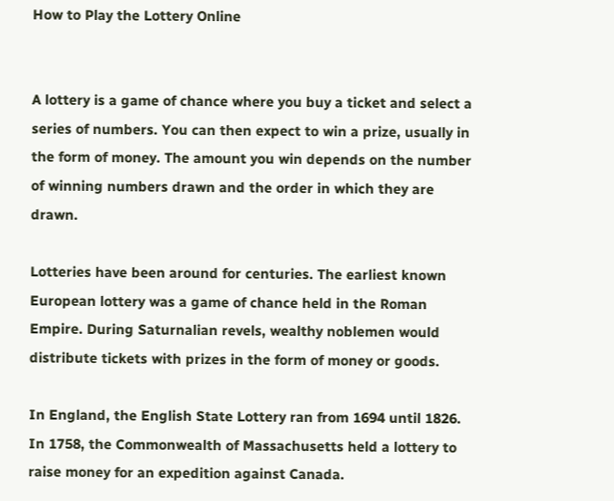How to Play the Lottery Online


A lottery is a game of chance where you buy a ticket and select a series of numbers. You can then expect to win a prize, usually in the form of money. The amount you win depends on the number of winning numbers drawn and the order in which they are drawn.

Lotteries have been around for centuries. The earliest known European lottery was a game of chance held in the Roman Empire. During Saturnalian revels, wealthy noblemen would distribute tickets with prizes in the form of money or goods.

In England, the English State Lottery ran from 1694 until 1826. In 1758, the Commonwealth of Massachusetts held a lottery to raise money for an expedition against Canada.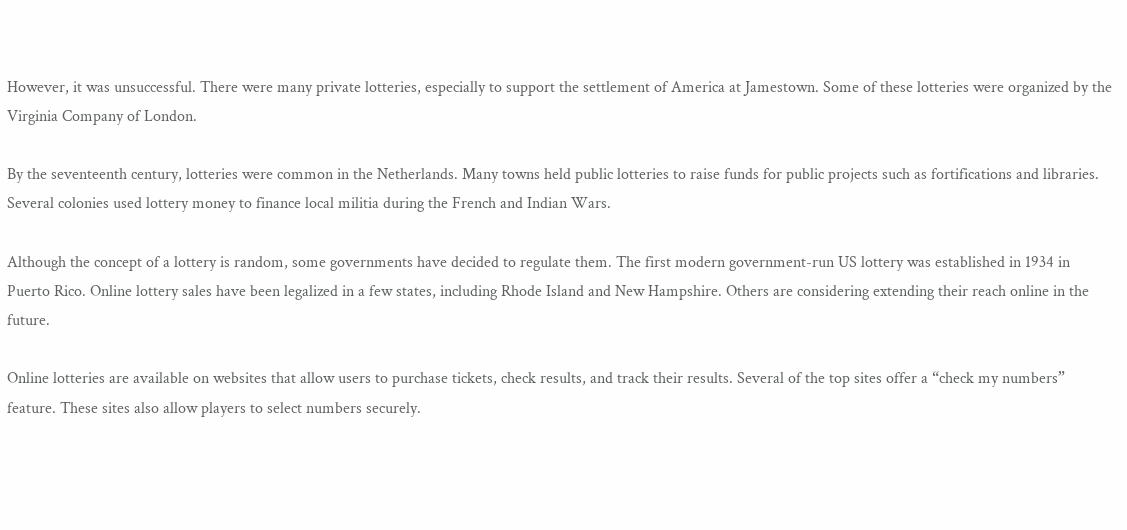However, it was unsuccessful. There were many private lotteries, especially to support the settlement of America at Jamestown. Some of these lotteries were organized by the Virginia Company of London.

By the seventeenth century, lotteries were common in the Netherlands. Many towns held public lotteries to raise funds for public projects such as fortifications and libraries. Several colonies used lottery money to finance local militia during the French and Indian Wars.

Although the concept of a lottery is random, some governments have decided to regulate them. The first modern government-run US lottery was established in 1934 in Puerto Rico. Online lottery sales have been legalized in a few states, including Rhode Island and New Hampshire. Others are considering extending their reach online in the future.

Online lotteries are available on websites that allow users to purchase tickets, check results, and track their results. Several of the top sites offer a “check my numbers” feature. These sites also allow players to select numbers securely.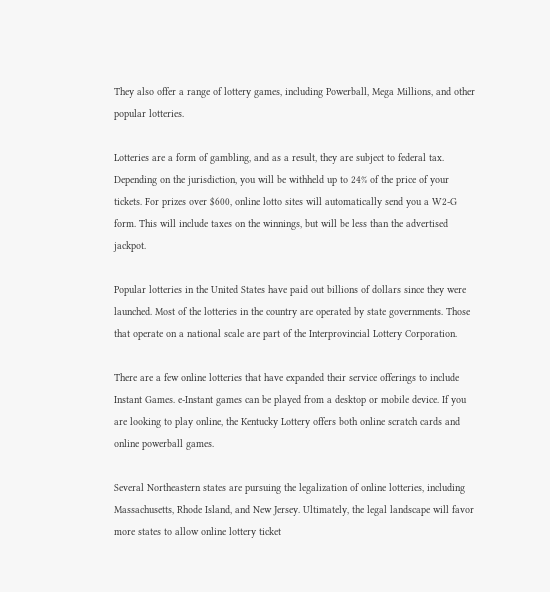They also offer a range of lottery games, including Powerball, Mega Millions, and other popular lotteries.

Lotteries are a form of gambling, and as a result, they are subject to federal tax. Depending on the jurisdiction, you will be withheld up to 24% of the price of your tickets. For prizes over $600, online lotto sites will automatically send you a W2-G form. This will include taxes on the winnings, but will be less than the advertised jackpot.

Popular lotteries in the United States have paid out billions of dollars since they were launched. Most of the lotteries in the country are operated by state governments. Those that operate on a national scale are part of the Interprovincial Lottery Corporation.

There are a few online lotteries that have expanded their service offerings to include Instant Games. e-Instant games can be played from a desktop or mobile device. If you are looking to play online, the Kentucky Lottery offers both online scratch cards and online powerball games.

Several Northeastern states are pursuing the legalization of online lotteries, including Massachusetts, Rhode Island, and New Jersey. Ultimately, the legal landscape will favor more states to allow online lottery ticket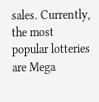sales. Currently, the most popular lotteries are Mega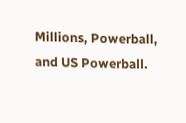Millions, Powerball, and US Powerball.